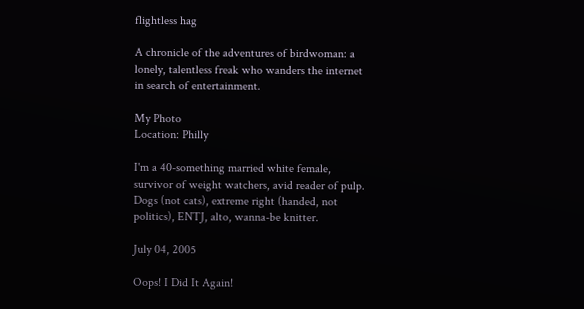flightless hag

A chronicle of the adventures of birdwoman: a lonely, talentless freak who wanders the internet in search of entertainment.

My Photo
Location: Philly

I'm a 40-something married white female, survivor of weight watchers, avid reader of pulp. Dogs (not cats), extreme right (handed, not politics), ENTJ, alto, wanna-be knitter.

July 04, 2005

Oops! I Did It Again!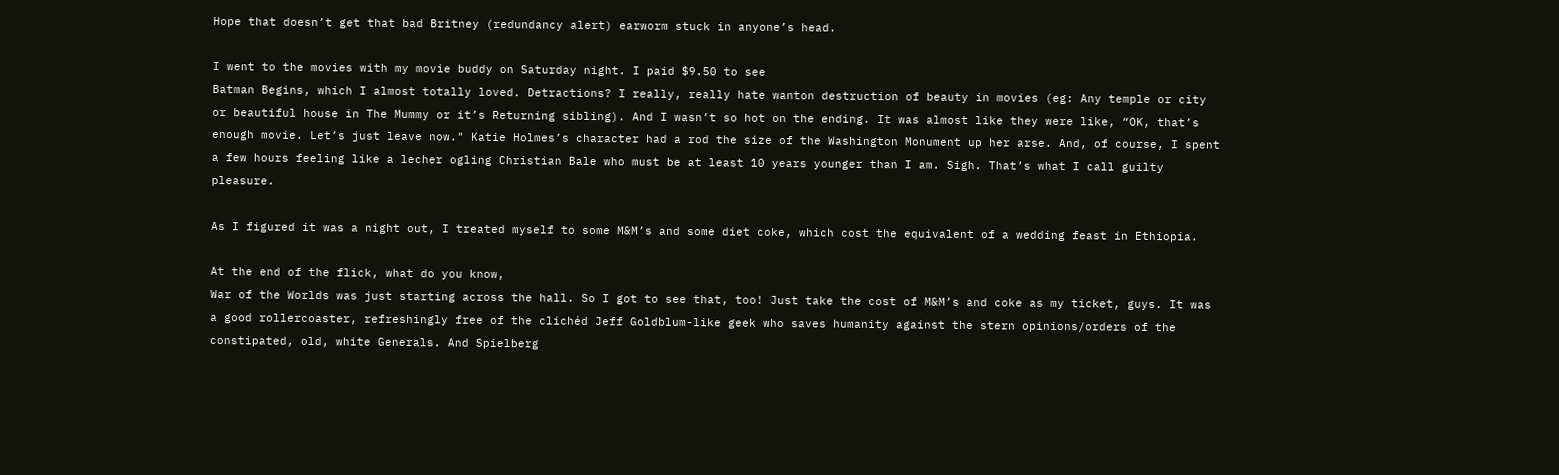Hope that doesn’t get that bad Britney (redundancy alert) earworm stuck in anyone’s head.

I went to the movies with my movie buddy on Saturday night. I paid $9.50 to see
Batman Begins, which I almost totally loved. Detractions? I really, really hate wanton destruction of beauty in movies (eg: Any temple or city or beautiful house in The Mummy or it’s Returning sibling). And I wasn’t so hot on the ending. It was almost like they were like, “OK, that’s enough movie. Let’s just leave now." Katie Holmes’s character had a rod the size of the Washington Monument up her arse. And, of course, I spent a few hours feeling like a lecher ogling Christian Bale who must be at least 10 years younger than I am. Sigh. That’s what I call guilty pleasure.

As I figured it was a night out, I treated myself to some M&M’s and some diet coke, which cost the equivalent of a wedding feast in Ethiopia.

At the end of the flick, what do you know,
War of the Worlds was just starting across the hall. So I got to see that, too! Just take the cost of M&M’s and coke as my ticket, guys. It was a good rollercoaster, refreshingly free of the clichéd Jeff Goldblum-like geek who saves humanity against the stern opinions/orders of the constipated, old, white Generals. And Spielberg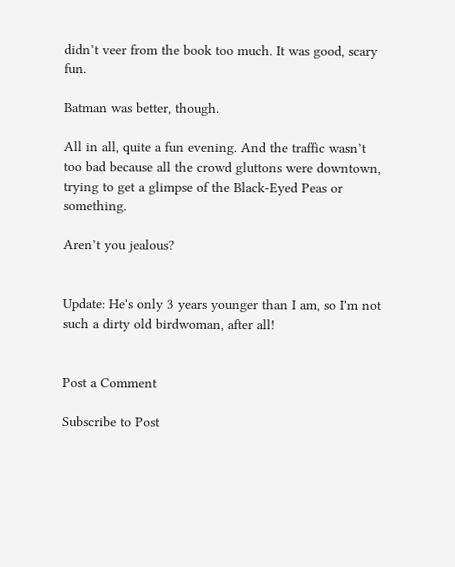didn’t veer from the book too much. It was good, scary fun.

Batman was better, though.

All in all, quite a fun evening. And the traffic wasn’t too bad because all the crowd gluttons were downtown, trying to get a glimpse of the Black-Eyed Peas or something.

Aren’t you jealous?


Update: He's only 3 years younger than I am, so I'm not such a dirty old birdwoman, after all!


Post a Comment

Subscribe to Post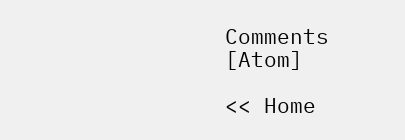Comments [Atom]

<< Home